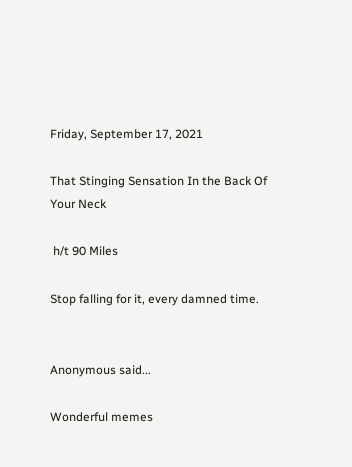Friday, September 17, 2021

That Stinging Sensation In the Back Of Your Neck

 h/t 90 Miles

Stop falling for it, every damned time.


Anonymous said...

Wonderful memes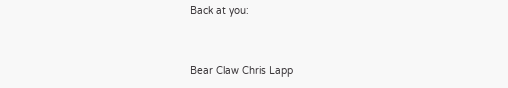Back at you:


Bear Claw Chris Lapp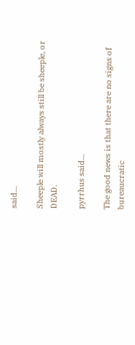said...

Sheeple will mostly always still be sheeple, or DEAD.

pyrrhus said...

The good news is that there are no signs of bureaucratic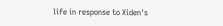life in response to Xiden's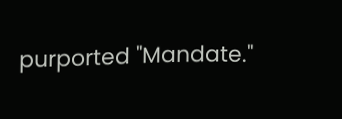purported "Mandate."